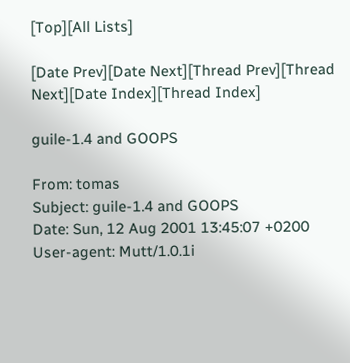[Top][All Lists]

[Date Prev][Date Next][Thread Prev][Thread Next][Date Index][Thread Index]

guile-1.4 and GOOPS

From: tomas
Subject: guile-1.4 and GOOPS
Date: Sun, 12 Aug 2001 13:45:07 +0200
User-agent: Mutt/1.0.1i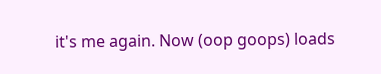it's me again. Now (oop goops) loads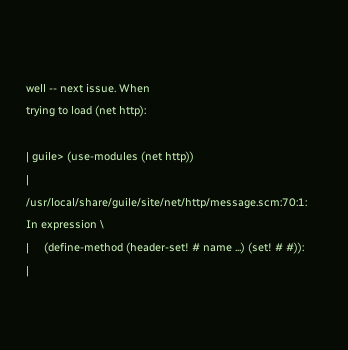well -- next issue. When
trying to load (net http):

| guile> (use-modules (net http))
| /usr/local/share/guile/site/net/http/message.scm:70:1: In expression \
|     (define-method (header-set! # name ...) (set! # #)):
|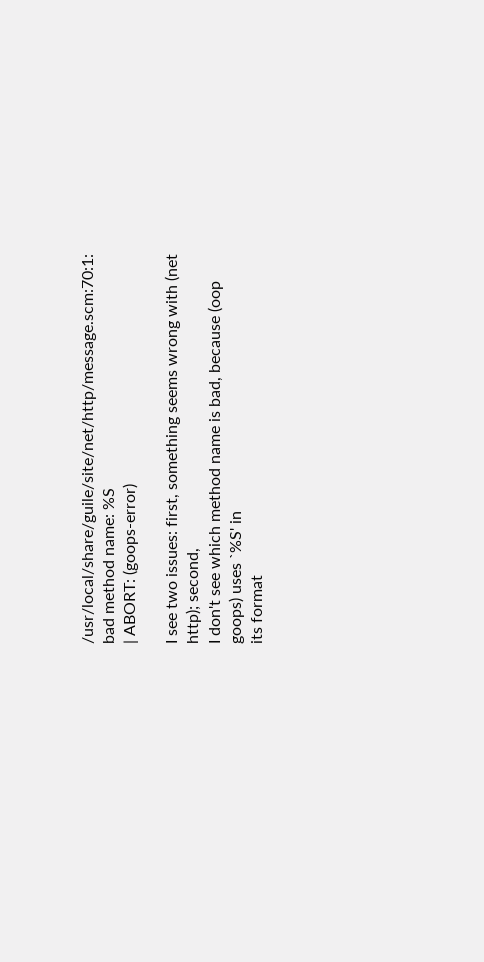/usr/local/share/guile/site/net/http/message.scm:70:1: bad method name: %S
| ABORT: (goops-error)

I see two issues: first, something seems wrong with (net http); second,
I don't see which method name is bad, because (oop goops) uses `%S' in
its format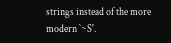strings instead of the more modern `~S'.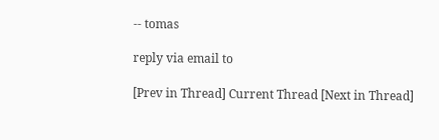-- tomas

reply via email to

[Prev in Thread] Current Thread [Next in Thread]